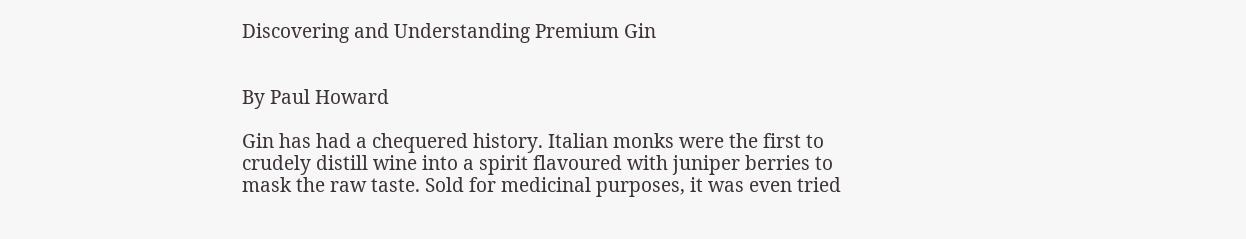Discovering and Understanding Premium Gin


By Paul Howard

Gin has had a chequered history. Italian monks were the first to crudely distill wine into a spirit flavoured with juniper berries to mask the raw taste. Sold for medicinal purposes, it was even tried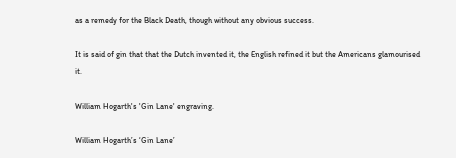as a remedy for the Black Death, though without any obvious success.

It is said of gin that that the Dutch invented it, the English refined it but the Americans glamourised it.

William Hogarth's 'Gin Lane' engraving.

William Hogarth’s ‘Gin Lane’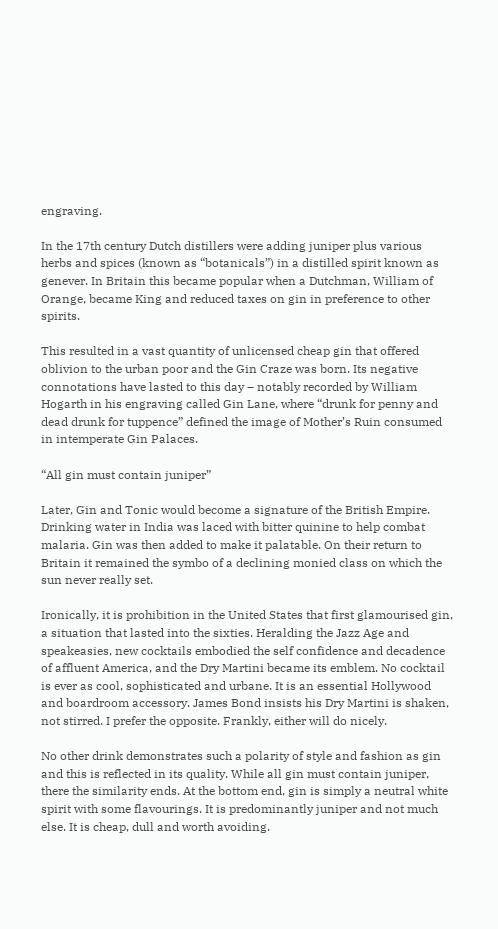engraving.

In the 17th century Dutch distillers were adding juniper plus various herbs and spices (known as “botanicals”) in a distilled spirit known as genever. In Britain this became popular when a Dutchman, William of Orange, became King and reduced taxes on gin in preference to other spirits.

This resulted in a vast quantity of unlicensed cheap gin that offered oblivion to the urban poor and the Gin Craze was born. Its negative connotations have lasted to this day – notably recorded by William Hogarth in his engraving called Gin Lane, where “drunk for penny and dead drunk for tuppence” defined the image of Mother’s Ruin consumed in intemperate Gin Palaces.

“All gin must contain juniper”

Later, Gin and Tonic would become a signature of the British Empire. Drinking water in India was laced with bitter quinine to help combat malaria. Gin was then added to make it palatable. On their return to Britain it remained the symbo of a declining monied class on which the sun never really set.

Ironically, it is prohibition in the United States that first glamourised gin, a situation that lasted into the sixties. Heralding the Jazz Age and speakeasies, new cocktails embodied the self confidence and decadence of affluent America, and the Dry Martini became its emblem. No cocktail is ever as cool, sophisticated and urbane. It is an essential Hollywood and boardroom accessory. James Bond insists his Dry Martini is shaken, not stirred. I prefer the opposite. Frankly, either will do nicely.

No other drink demonstrates such a polarity of style and fashion as gin and this is reflected in its quality. While all gin must contain juniper, there the similarity ends. At the bottom end, gin is simply a neutral white spirit with some flavourings. It is predominantly juniper and not much else. It is cheap, dull and worth avoiding.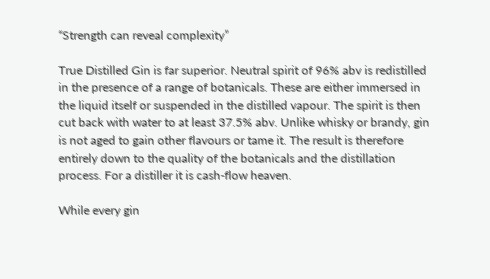“Strength can reveal complexity”

True Distilled Gin is far superior. Neutral spirit of 96% abv is redistilled in the presence of a range of botanicals. These are either immersed in the liquid itself or suspended in the distilled vapour. The spirit is then cut back with water to at least 37.5% abv. Unlike whisky or brandy, gin is not aged to gain other flavours or tame it. The result is therefore entirely down to the quality of the botanicals and the distillation process. For a distiller it is cash-flow heaven.

While every gin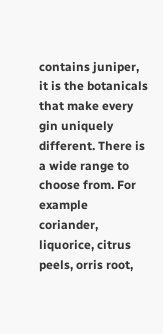contains juniper, it is the botanicals that make every gin uniquely different. There is a wide range to choose from. For example coriander, liquorice, citrus peels, orris root,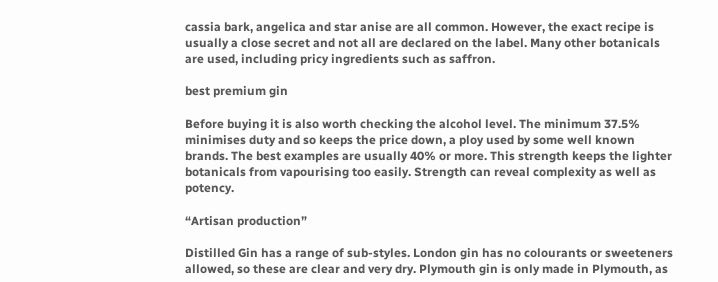cassia bark, angelica and star anise are all common. However, the exact recipe is usually a close secret and not all are declared on the label. Many other botanicals are used, including pricy ingredients such as saffron.

best premium gin

Before buying it is also worth checking the alcohol level. The minimum 37.5% minimises duty and so keeps the price down, a ploy used by some well known brands. The best examples are usually 40% or more. This strength keeps the lighter botanicals from vapourising too easily. Strength can reveal complexity as well as potency.

“Artisan production”

Distilled Gin has a range of sub-styles. London gin has no colourants or sweeteners allowed, so these are clear and very dry. Plymouth gin is only made in Plymouth, as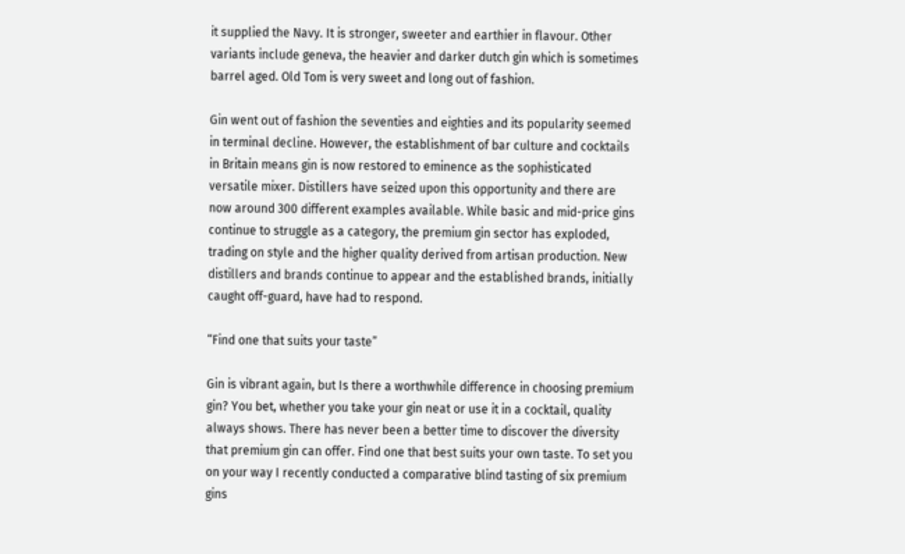it supplied the Navy. It is stronger, sweeter and earthier in flavour. Other variants include geneva, the heavier and darker dutch gin which is sometimes barrel aged. Old Tom is very sweet and long out of fashion.

Gin went out of fashion the seventies and eighties and its popularity seemed in terminal decline. However, the establishment of bar culture and cocktails in Britain means gin is now restored to eminence as the sophisticated versatile mixer. Distillers have seized upon this opportunity and there are now around 300 different examples available. While basic and mid-price gins continue to struggle as a category, the premium gin sector has exploded, trading on style and the higher quality derived from artisan production. New distillers and brands continue to appear and the established brands, initially caught off-guard, have had to respond.

“Find one that suits your taste”

Gin is vibrant again, but Is there a worthwhile difference in choosing premium gin? You bet, whether you take your gin neat or use it in a cocktail, quality always shows. There has never been a better time to discover the diversity that premium gin can offer. Find one that best suits your own taste. To set you on your way I recently conducted a comparative blind tasting of six premium gins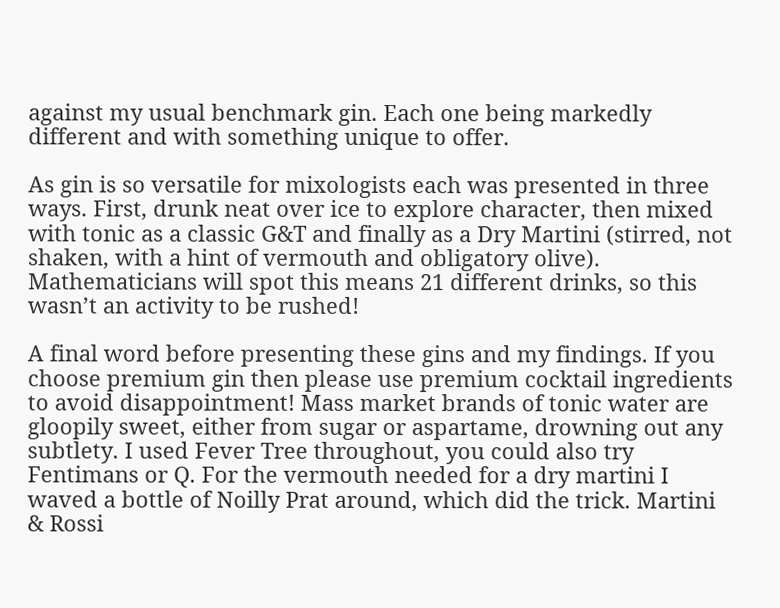against my usual benchmark gin. Each one being markedly different and with something unique to offer.

As gin is so versatile for mixologists each was presented in three ways. First, drunk neat over ice to explore character, then mixed with tonic as a classic G&T and finally as a Dry Martini (stirred, not shaken, with a hint of vermouth and obligatory olive). Mathematicians will spot this means 21 different drinks, so this wasn’t an activity to be rushed!

A final word before presenting these gins and my findings. If you choose premium gin then please use premium cocktail ingredients to avoid disappointment! Mass market brands of tonic water are gloopily sweet, either from sugar or aspartame, drowning out any subtlety. I used Fever Tree throughout, you could also try Fentimans or Q. For the vermouth needed for a dry martini I waved a bottle of Noilly Prat around, which did the trick. Martini & Rossi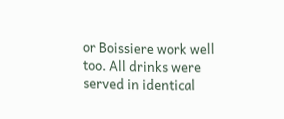or Boissiere work well too. All drinks were served in identical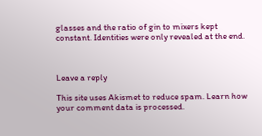glasses and the ratio of gin to mixers kept constant. Identities were only revealed at the end.



Leave a reply

This site uses Akismet to reduce spam. Learn how your comment data is processed.